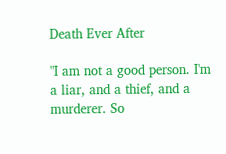Death Ever After

"I am not a good person. I'm a liar, and a thief, and a murderer. So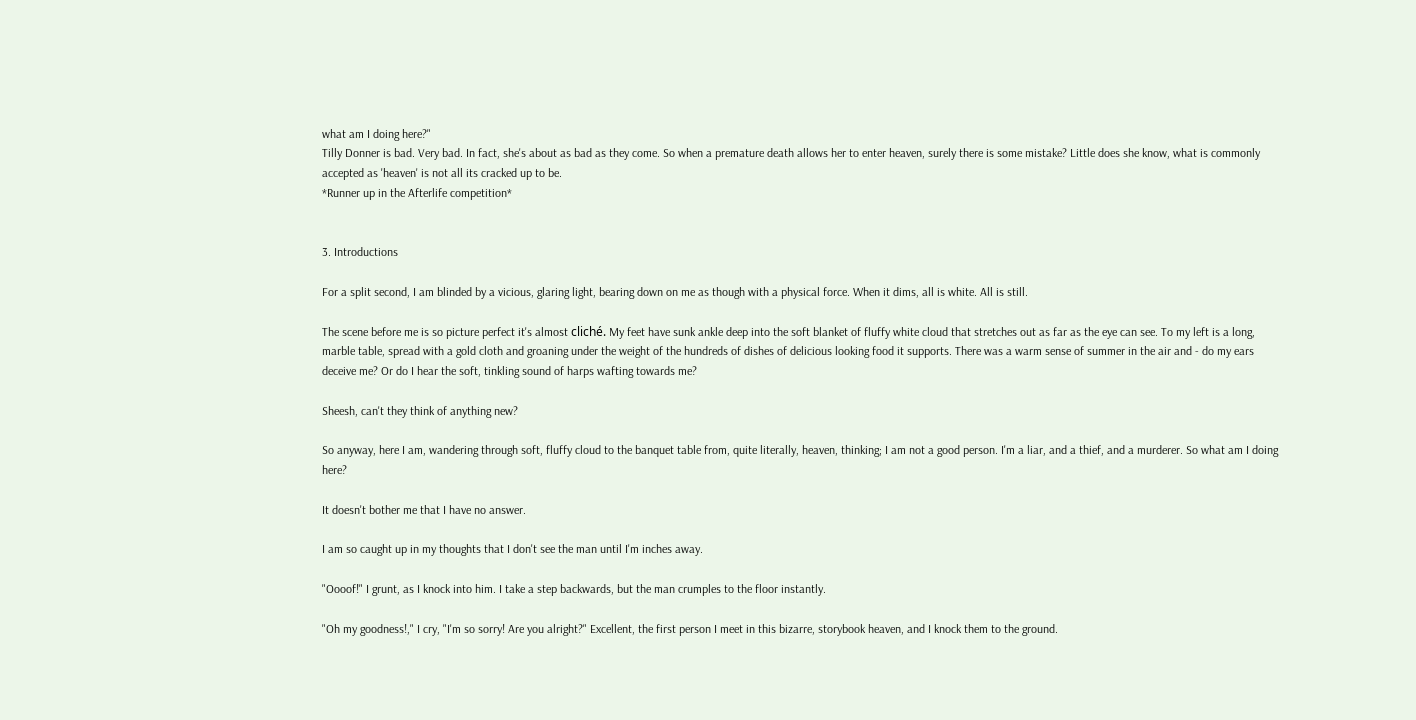what am I doing here?"
Tilly Donner is bad. Very bad. In fact, she's about as bad as they come. So when a premature death allows her to enter heaven, surely there is some mistake? Little does she know, what is commonly accepted as 'heaven' is not all its cracked up to be.
*Runner up in the Afterlife competition*


3. Introductions

For a split second, I am blinded by a vicious, glaring light, bearing down on me as though with a physical force. When it dims, all is white. All is still.

The scene before me is so picture perfect it's almost cliché. My feet have sunk ankle deep into the soft blanket of fluffy white cloud that stretches out as far as the eye can see. To my left is a long, marble table, spread with a gold cloth and groaning under the weight of the hundreds of dishes of delicious looking food it supports. There was a warm sense of summer in the air and - do my ears deceive me? Or do I hear the soft, tinkling sound of harps wafting towards me?

Sheesh, can't they think of anything new?

So anyway, here I am, wandering through soft, fluffy cloud to the banquet table from, quite literally, heaven, thinking; I am not a good person. I'm a liar, and a thief, and a murderer. So what am I doing here?

It doesn't bother me that I have no answer.

I am so caught up in my thoughts that I don't see the man until I'm inches away.

"Oooof!" I grunt, as I knock into him. I take a step backwards, but the man crumples to the floor instantly.

"Oh my goodness!," I cry, "I'm so sorry! Are you alright?" Excellent, the first person I meet in this bizarre, storybook heaven, and I knock them to the ground.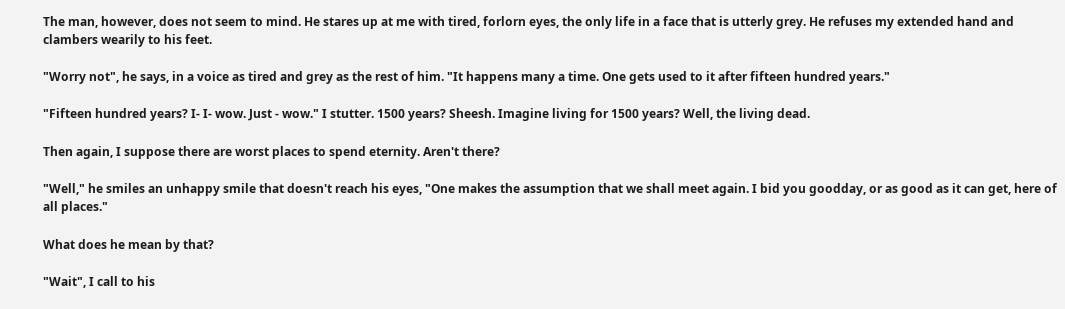The man, however, does not seem to mind. He stares up at me with tired, forlorn eyes, the only life in a face that is utterly grey. He refuses my extended hand and clambers wearily to his feet.

"Worry not", he says, in a voice as tired and grey as the rest of him. "It happens many a time. One gets used to it after fifteen hundred years."

"Fifteen hundred years? I- I- wow. Just - wow." I stutter. 1500 years? Sheesh. Imagine living for 1500 years? Well, the living dead.

Then again, I suppose there are worst places to spend eternity. Aren't there?

"Well," he smiles an unhappy smile that doesn't reach his eyes, "One makes the assumption that we shall meet again. I bid you goodday, or as good as it can get, here of all places."

What does he mean by that?

"Wait", I call to his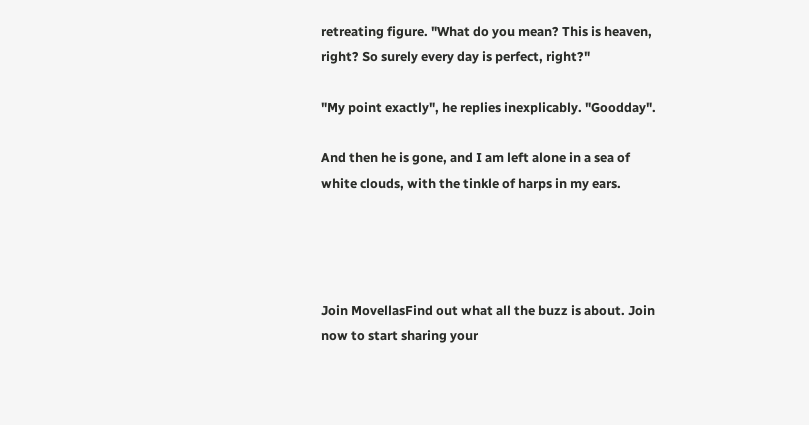retreating figure. "What do you mean? This is heaven, right? So surely every day is perfect, right?"

"My point exactly", he replies inexplicably. "Goodday".

And then he is gone, and I am left alone in a sea of white clouds, with the tinkle of harps in my ears.




Join MovellasFind out what all the buzz is about. Join now to start sharing your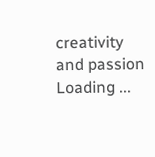creativity and passion
Loading ...